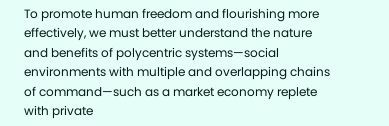To promote human freedom and flourishing more effectively, we must better understand the nature and benefits of polycentric systems—social environments with multiple and overlapping chains of command—such as a market economy replete with private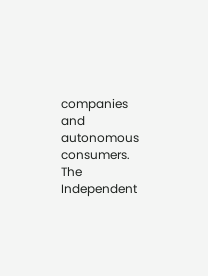companies and autonomous consumers. The Independent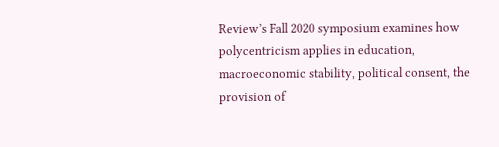Review’s Fall 2020 symposium examines how polycentricism applies in education, macroeconomic stability, political consent, the provision of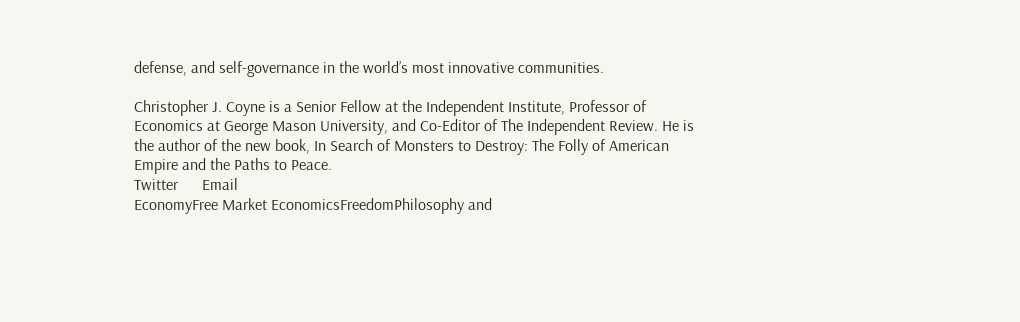defense, and self-governance in the world’s most innovative communities.

Christopher J. Coyne is a Senior Fellow at the Independent Institute, Professor of Economics at George Mason University, and Co-Editor of The Independent Review. He is the author of the new book, In Search of Monsters to Destroy: The Folly of American Empire and the Paths to Peace.
Twitter      Email
EconomyFree Market EconomicsFreedomPhilosophy and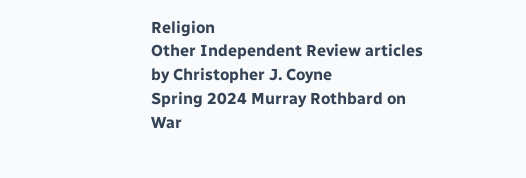Religion
Other Independent Review articles by Christopher J. Coyne
Spring 2024 Murray Rothbard on War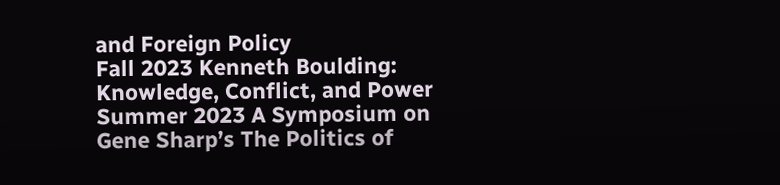and Foreign Policy
Fall 2023 Kenneth Boulding: Knowledge, Conflict, and Power
Summer 2023 A Symposium on Gene Sharp’s The Politics of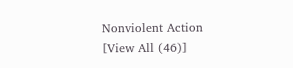Nonviolent Action
[View All (46)]